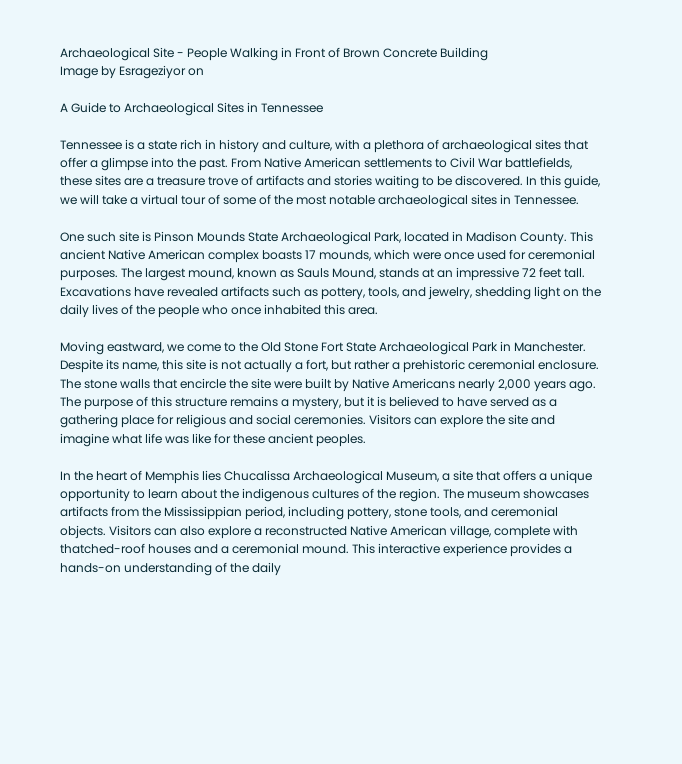Archaeological Site - People Walking in Front of Brown Concrete Building
Image by Esrageziyor on

A Guide to Archaeological Sites in Tennessee

Tennessee is a state rich in history and culture, with a plethora of archaeological sites that offer a glimpse into the past. From Native American settlements to Civil War battlefields, these sites are a treasure trove of artifacts and stories waiting to be discovered. In this guide, we will take a virtual tour of some of the most notable archaeological sites in Tennessee.

One such site is Pinson Mounds State Archaeological Park, located in Madison County. This ancient Native American complex boasts 17 mounds, which were once used for ceremonial purposes. The largest mound, known as Sauls Mound, stands at an impressive 72 feet tall. Excavations have revealed artifacts such as pottery, tools, and jewelry, shedding light on the daily lives of the people who once inhabited this area.

Moving eastward, we come to the Old Stone Fort State Archaeological Park in Manchester. Despite its name, this site is not actually a fort, but rather a prehistoric ceremonial enclosure. The stone walls that encircle the site were built by Native Americans nearly 2,000 years ago. The purpose of this structure remains a mystery, but it is believed to have served as a gathering place for religious and social ceremonies. Visitors can explore the site and imagine what life was like for these ancient peoples.

In the heart of Memphis lies Chucalissa Archaeological Museum, a site that offers a unique opportunity to learn about the indigenous cultures of the region. The museum showcases artifacts from the Mississippian period, including pottery, stone tools, and ceremonial objects. Visitors can also explore a reconstructed Native American village, complete with thatched-roof houses and a ceremonial mound. This interactive experience provides a hands-on understanding of the daily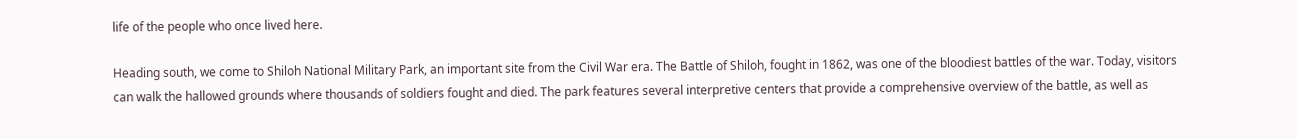life of the people who once lived here.

Heading south, we come to Shiloh National Military Park, an important site from the Civil War era. The Battle of Shiloh, fought in 1862, was one of the bloodiest battles of the war. Today, visitors can walk the hallowed grounds where thousands of soldiers fought and died. The park features several interpretive centers that provide a comprehensive overview of the battle, as well as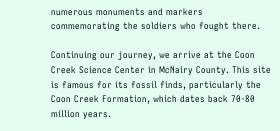numerous monuments and markers commemorating the soldiers who fought there.

Continuing our journey, we arrive at the Coon Creek Science Center in McNairy County. This site is famous for its fossil finds, particularly the Coon Creek Formation, which dates back 70-80 million years.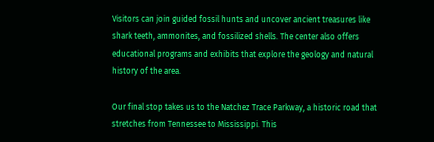Visitors can join guided fossil hunts and uncover ancient treasures like shark teeth, ammonites, and fossilized shells. The center also offers educational programs and exhibits that explore the geology and natural history of the area.

Our final stop takes us to the Natchez Trace Parkway, a historic road that stretches from Tennessee to Mississippi. This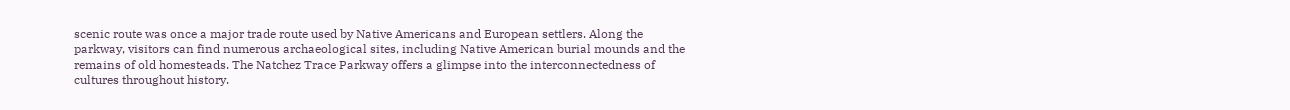scenic route was once a major trade route used by Native Americans and European settlers. Along the parkway, visitors can find numerous archaeological sites, including Native American burial mounds and the remains of old homesteads. The Natchez Trace Parkway offers a glimpse into the interconnectedness of cultures throughout history.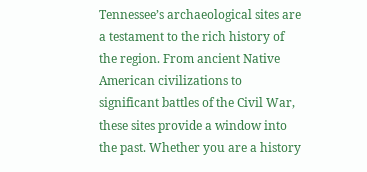Tennessee’s archaeological sites are a testament to the rich history of the region. From ancient Native American civilizations to significant battles of the Civil War, these sites provide a window into the past. Whether you are a history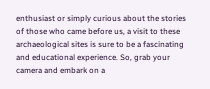enthusiast or simply curious about the stories of those who came before us, a visit to these archaeological sites is sure to be a fascinating and educational experience. So, grab your camera and embark on a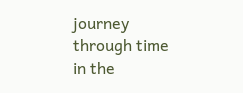journey through time in the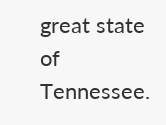great state of Tennessee.